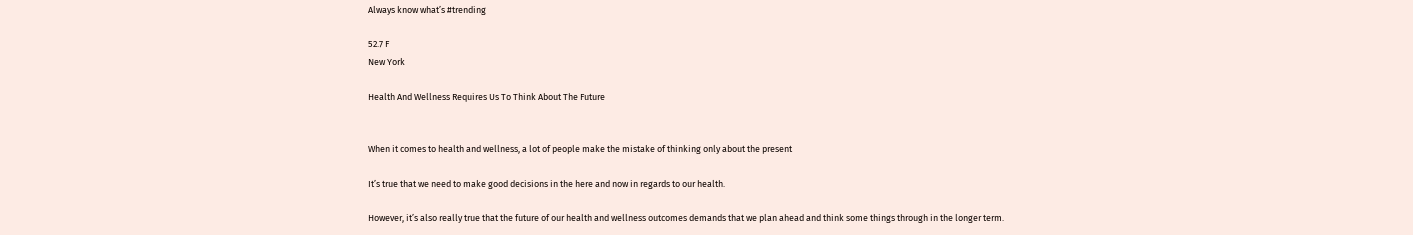Always know what’s #trending

52.7 F
New York

Health And Wellness Requires Us To Think About The Future


When it comes to health and wellness, a lot of people make the mistake of thinking only about the present

It’s true that we need to make good decisions in the here and now in regards to our health.

However, it’s also really true that the future of our health and wellness outcomes demands that we plan ahead and think some things through in the longer term.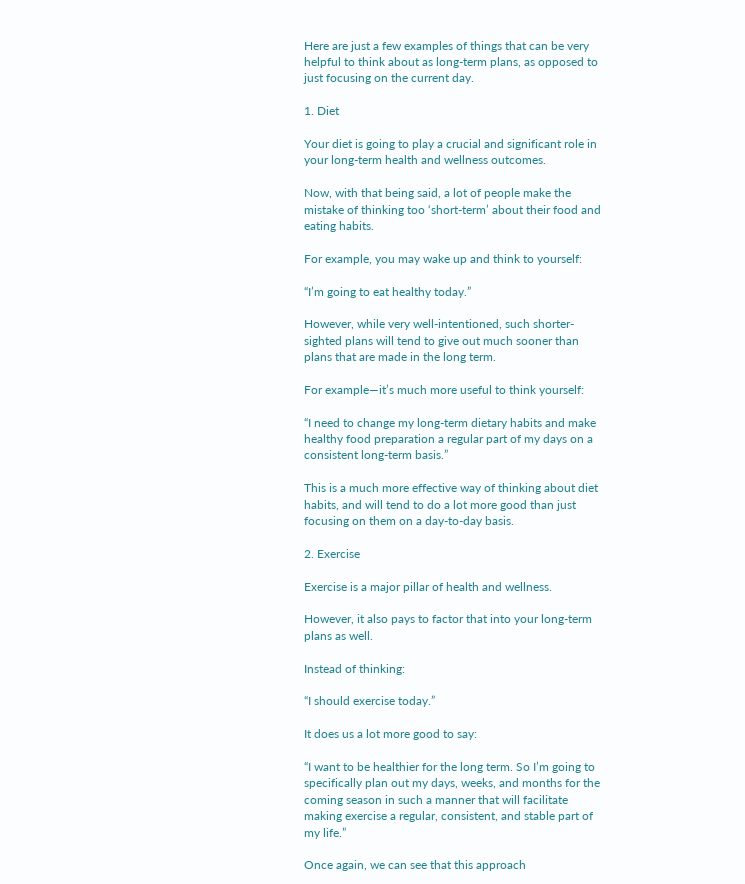Here are just a few examples of things that can be very helpful to think about as long-term plans, as opposed to just focusing on the current day.

1. Diet

Your diet is going to play a crucial and significant role in your long-term health and wellness outcomes.

Now, with that being said, a lot of people make the mistake of thinking too ‘short-term’ about their food and eating habits.

For example, you may wake up and think to yourself:

“I’m going to eat healthy today.”

However, while very well-intentioned, such shorter-sighted plans will tend to give out much sooner than plans that are made in the long term.

For example—it’s much more useful to think yourself:

“I need to change my long-term dietary habits and make healthy food preparation a regular part of my days on a consistent long-term basis.”

This is a much more effective way of thinking about diet habits, and will tend to do a lot more good than just focusing on them on a day-to-day basis.

2. Exercise

Exercise is a major pillar of health and wellness.

However, it also pays to factor that into your long-term plans as well.

Instead of thinking:

“I should exercise today.”

It does us a lot more good to say:

“I want to be healthier for the long term. So I’m going to specifically plan out my days, weeks, and months for the coming season in such a manner that will facilitate making exercise a regular, consistent, and stable part of my life.”

Once again, we can see that this approach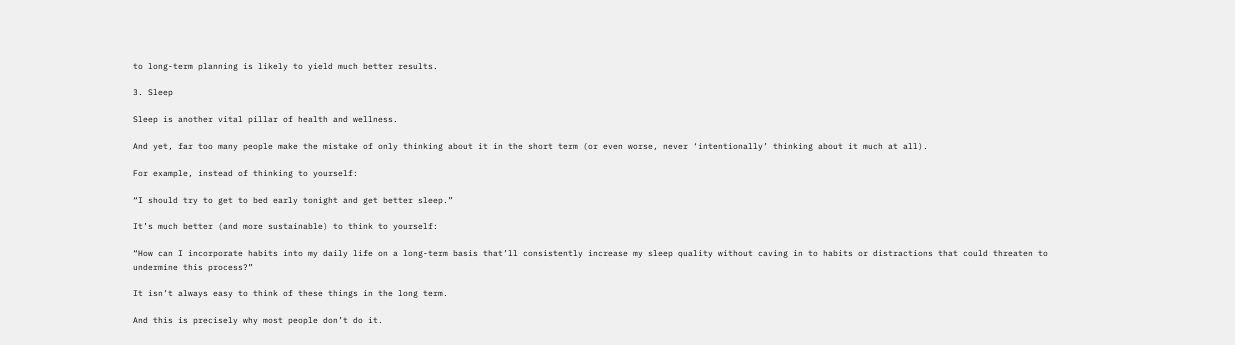to long-term planning is likely to yield much better results.

3. Sleep

Sleep is another vital pillar of health and wellness.

And yet, far too many people make the mistake of only thinking about it in the short term (or even worse, never ‘intentionally’ thinking about it much at all).

For example, instead of thinking to yourself:

“I should try to get to bed early tonight and get better sleep.”

It’s much better (and more sustainable) to think to yourself:

“How can I incorporate habits into my daily life on a long-term basis that’ll consistently increase my sleep quality without caving in to habits or distractions that could threaten to undermine this process?”

It isn’t always easy to think of these things in the long term.

And this is precisely why most people don’t do it.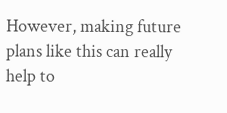However, making future plans like this can really help to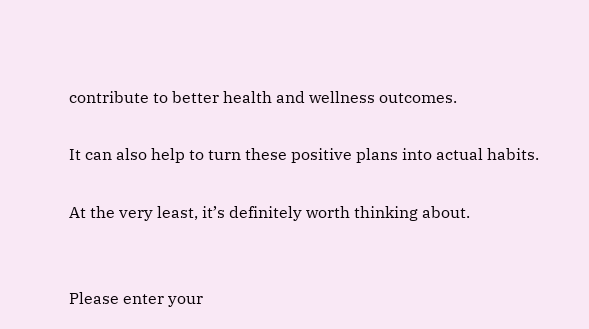contribute to better health and wellness outcomes.

It can also help to turn these positive plans into actual habits.

At the very least, it’s definitely worth thinking about.


Please enter your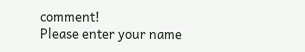comment!
Please enter your name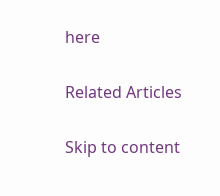here

Related Articles

Skip to content